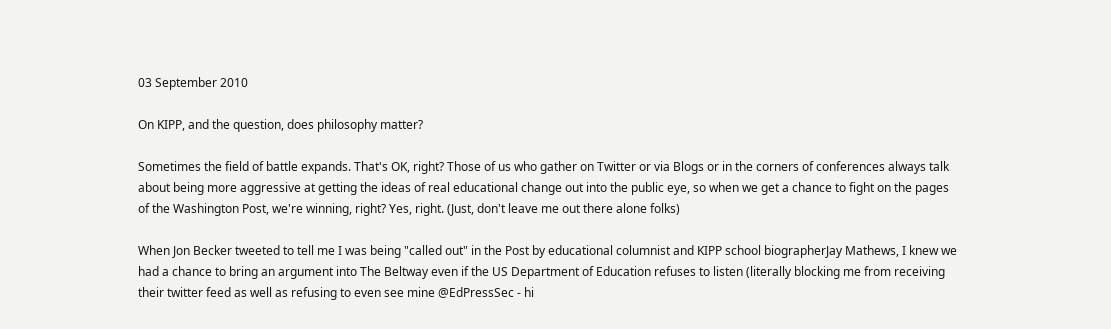03 September 2010

On KIPP, and the question, does philosophy matter?

Sometimes the field of battle expands. That's OK, right? Those of us who gather on Twitter or via Blogs or in the corners of conferences always talk about being more aggressive at getting the ideas of real educational change out into the public eye, so when we get a chance to fight on the pages of the Washington Post, we're winning, right? Yes, right. (Just, don't leave me out there alone folks)

When Jon Becker tweeted to tell me I was being "called out" in the Post by educational columnist and KIPP school biographerJay Mathews, I knew we had a chance to bring an argument into The Beltway even if the US Department of Education refuses to listen (literally blocking me from receiving their twitter feed as well as refusing to even see mine @EdPressSec - hi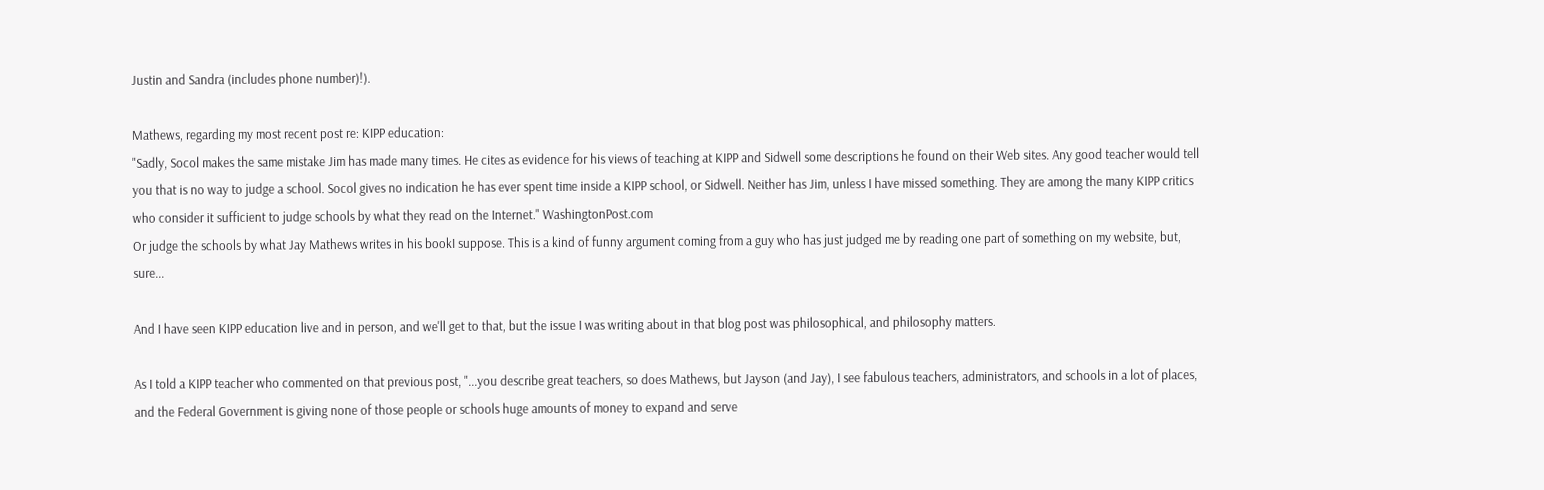Justin and Sandra (includes phone number)!).

Mathews, regarding my most recent post re: KIPP education:
"Sadly, Socol makes the same mistake Jim has made many times. He cites as evidence for his views of teaching at KIPP and Sidwell some descriptions he found on their Web sites. Any good teacher would tell you that is no way to judge a school. Socol gives no indication he has ever spent time inside a KIPP school, or Sidwell. Neither has Jim, unless I have missed something. They are among the many KIPP critics who consider it sufficient to judge schools by what they read on the Internet." WashingtonPost.com
Or judge the schools by what Jay Mathews writes in his bookI suppose. This is a kind of funny argument coming from a guy who has just judged me by reading one part of something on my website, but, sure...

And I have seen KIPP education live and in person, and we'll get to that, but the issue I was writing about in that blog post was philosophical, and philosophy matters.

As I told a KIPP teacher who commented on that previous post, "...you describe great teachers, so does Mathews, but Jayson (and Jay), I see fabulous teachers, administrators, and schools in a lot of places, and the Federal Government is giving none of those people or schools huge amounts of money to expand and serve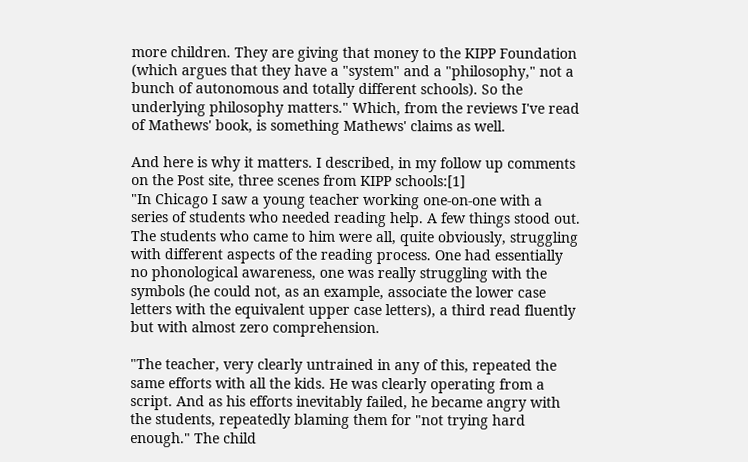more children. They are giving that money to the KIPP Foundation (which argues that they have a "system" and a "philosophy," not a bunch of autonomous and totally different schools). So the underlying philosophy matters." Which, from the reviews I've read of Mathews' book, is something Mathews' claims as well.

And here is why it matters. I described, in my follow up comments on the Post site, three scenes from KIPP schools:[1]
"In Chicago I saw a young teacher working one-on-one with a series of students who needed reading help. A few things stood out. The students who came to him were all, quite obviously, struggling with different aspects of the reading process. One had essentially no phonological awareness, one was really struggling with the symbols (he could not, as an example, associate the lower case letters with the equivalent upper case letters), a third read fluently but with almost zero comprehension.

"The teacher, very clearly untrained in any of this, repeated the same efforts with all the kids. He was clearly operating from a script. And as his efforts inevitably failed, he became angry with the students, repeatedly blaming them for "not trying hard enough." The child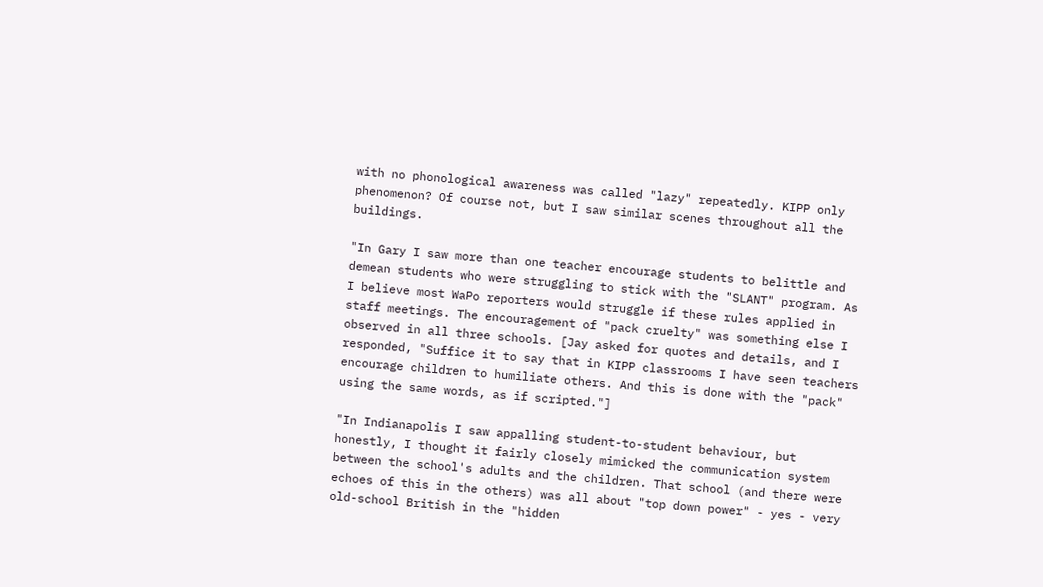with no phonological awareness was called "lazy" repeatedly. KIPP only phenomenon? Of course not, but I saw similar scenes throughout all the buildings.

"In Gary I saw more than one teacher encourage students to belittle and demean students who were struggling to stick with the "SLANT" program. As I believe most WaPo reporters would struggle if these rules applied in staff meetings. The encouragement of "pack cruelty" was something else I observed in all three schools. [Jay asked for quotes and details, and I responded, "Suffice it to say that in KIPP classrooms I have seen teachers encourage children to humiliate others. And this is done with the "pack" using the same words, as if scripted."]

"In Indianapolis I saw appalling student-to-student behaviour, but honestly, I thought it fairly closely mimicked the communication system between the school's adults and the children. That school (and there were echoes of this in the others) was all about "top down power" - yes - very old-school British in the "hidden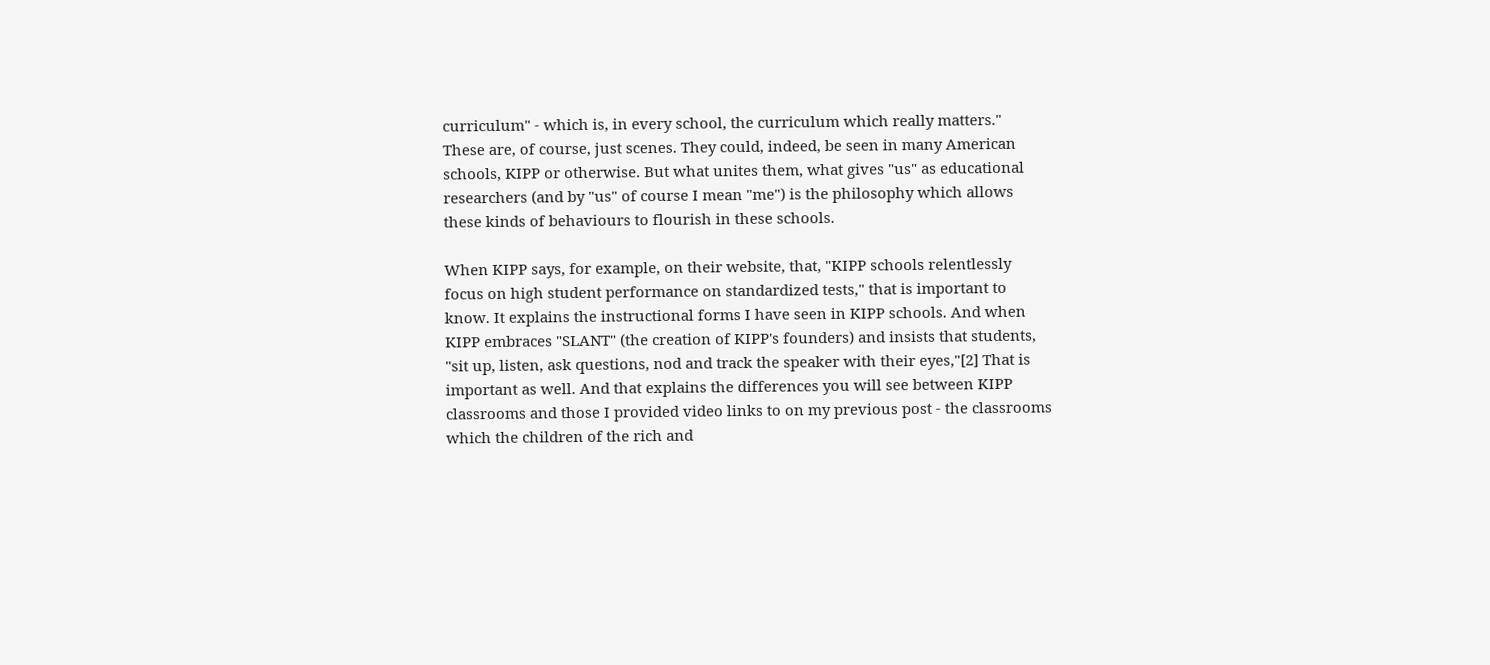curriculum" - which is, in every school, the curriculum which really matters."
These are, of course, just scenes. They could, indeed, be seen in many American schools, KIPP or otherwise. But what unites them, what gives "us" as educational researchers (and by "us" of course I mean "me") is the philosophy which allows these kinds of behaviours to flourish in these schools.

When KIPP says, for example, on their website, that, "KIPP schools relentlessly focus on high student performance on standardized tests," that is important to know. It explains the instructional forms I have seen in KIPP schools. And when KIPP embraces "SLANT" (the creation of KIPP's founders) and insists that students, "sit up, listen, ask questions, nod and track the speaker with their eyes,"[2] That is important as well. And that explains the differences you will see between KIPP classrooms and those I provided video links to on my previous post - the classrooms which the children of the rich and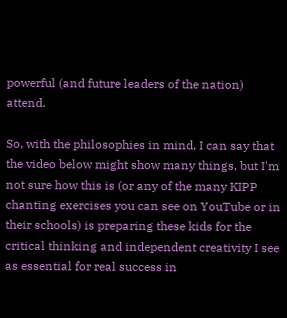powerful (and future leaders of the nation) attend.

So, with the philosophies in mind, I can say that the video below might show many things, but I'm not sure how this is (or any of the many KIPP chanting exercises you can see on YouTube or in their schools) is preparing these kids for the critical thinking and independent creativity I see as essential for real success in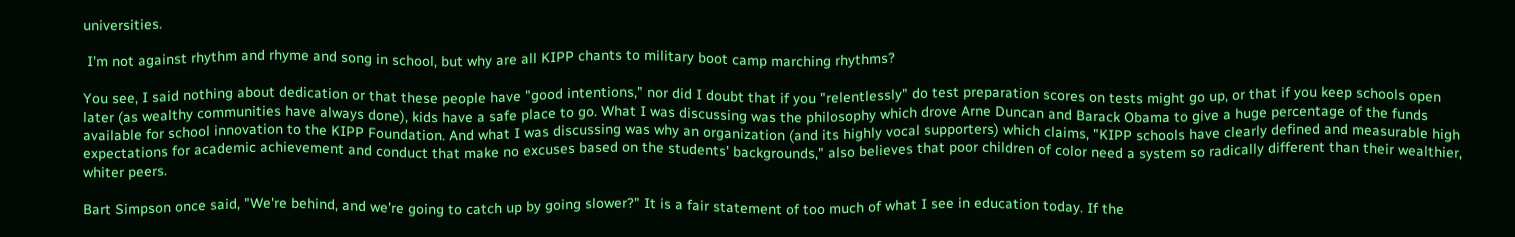universities.

 I'm not against rhythm and rhyme and song in school, but why are all KIPP chants to military boot camp marching rhythms?

You see, I said nothing about dedication or that these people have "good intentions," nor did I doubt that if you "relentlessly" do test preparation scores on tests might go up, or that if you keep schools open later (as wealthy communities have always done), kids have a safe place to go. What I was discussing was the philosophy which drove Arne Duncan and Barack Obama to give a huge percentage of the funds available for school innovation to the KIPP Foundation. And what I was discussing was why an organization (and its highly vocal supporters) which claims, "KIPP schools have clearly defined and measurable high expectations for academic achievement and conduct that make no excuses based on the students' backgrounds," also believes that poor children of color need a system so radically different than their wealthier, whiter peers.

Bart Simpson once said, "We're behind, and we're going to catch up by going slower?" It is a fair statement of too much of what I see in education today. If the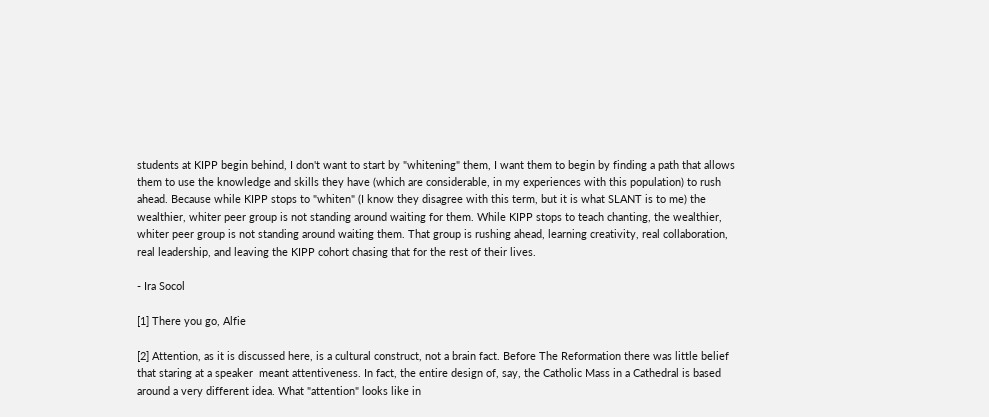students at KIPP begin behind, I don't want to start by "whitening" them, I want them to begin by finding a path that allows them to use the knowledge and skills they have (which are considerable, in my experiences with this population) to rush ahead. Because while KIPP stops to "whiten" (I know they disagree with this term, but it is what SLANT is to me) the wealthier, whiter peer group is not standing around waiting for them. While KIPP stops to teach chanting, the wealthier, whiter peer group is not standing around waiting them. That group is rushing ahead, learning creativity, real collaboration, real leadership, and leaving the KIPP cohort chasing that for the rest of their lives.

- Ira Socol

[1] There you go, Alfie

[2] Attention, as it is discussed here, is a cultural construct, not a brain fact. Before The Reformation there was little belief that staring at a speaker  meant attentiveness. In fact, the entire design of, say, the Catholic Mass in a Cathedral is based around a very different idea. What "attention" looks like in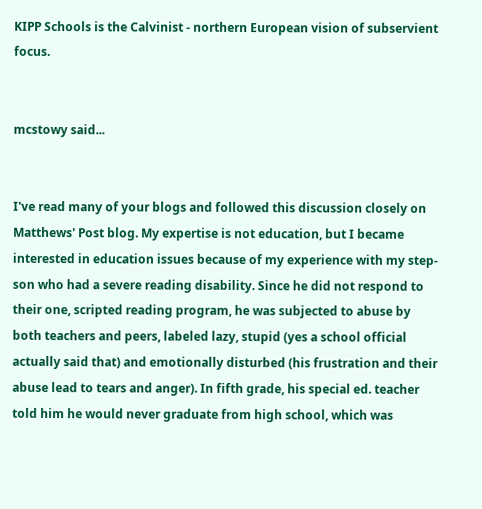KIPP Schools is the Calvinist - northern European vision of subservient focus.


mcstowy said...


I've read many of your blogs and followed this discussion closely on Matthews' Post blog. My expertise is not education, but I became interested in education issues because of my experience with my step-son who had a severe reading disability. Since he did not respond to their one, scripted reading program, he was subjected to abuse by both teachers and peers, labeled lazy, stupid (yes a school official actually said that) and emotionally disturbed (his frustration and their abuse lead to tears and anger). In fifth grade, his special ed. teacher told him he would never graduate from high school, which was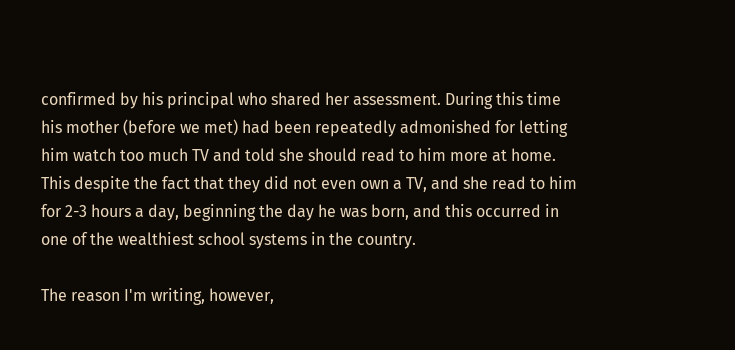confirmed by his principal who shared her assessment. During this time his mother (before we met) had been repeatedly admonished for letting him watch too much TV and told she should read to him more at home. This despite the fact that they did not even own a TV, and she read to him for 2-3 hours a day, beginning the day he was born, and this occurred in one of the wealthiest school systems in the country.

The reason I'm writing, however,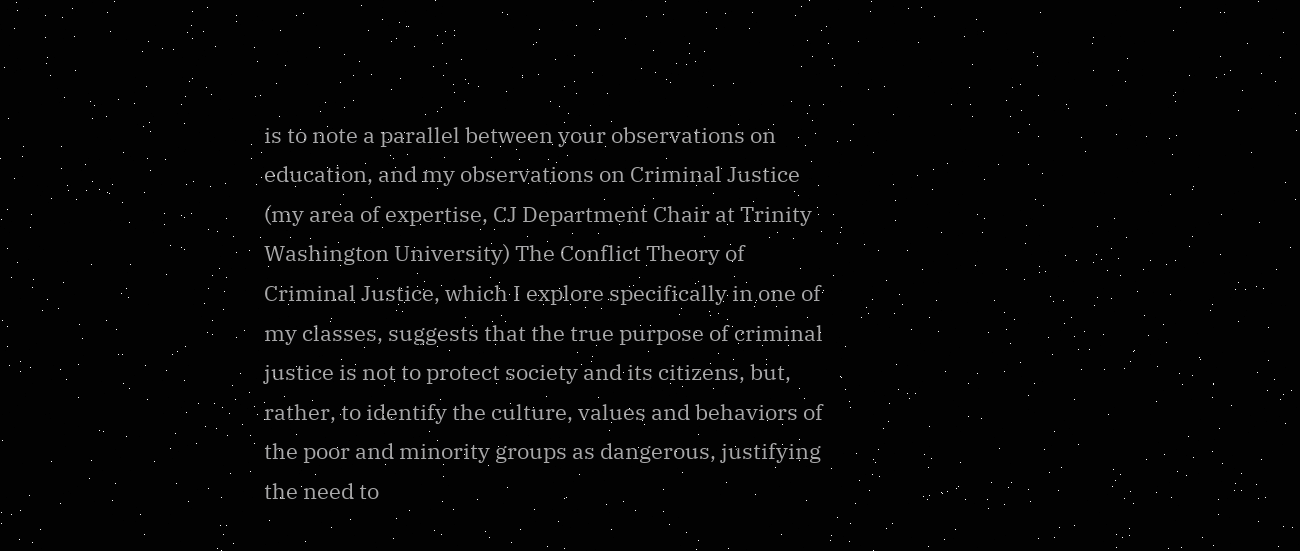is to note a parallel between your observations on education, and my observations on Criminal Justice (my area of expertise, CJ Department Chair at Trinity Washington University) The Conflict Theory of Criminal Justice, which I explore specifically in one of my classes, suggests that the true purpose of criminal justice is not to protect society and its citizens, but, rather, to identify the culture, values and behaviors of the poor and minority groups as dangerous, justifying the need to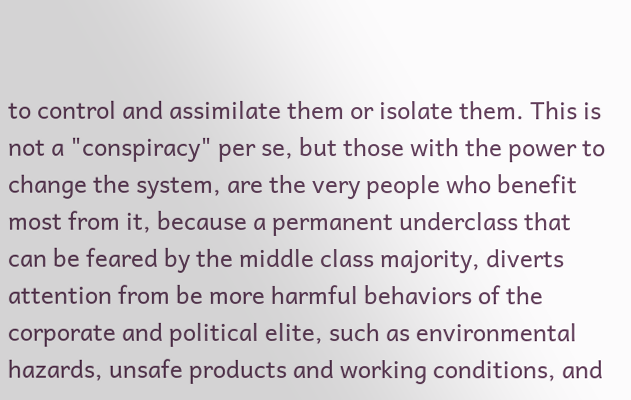to control and assimilate them or isolate them. This is not a "conspiracy" per se, but those with the power to change the system, are the very people who benefit most from it, because a permanent underclass that can be feared by the middle class majority, diverts attention from be more harmful behaviors of the corporate and political elite, such as environmental hazards, unsafe products and working conditions, and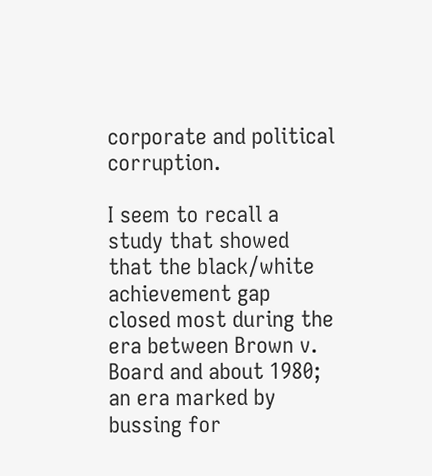corporate and political corruption.

I seem to recall a study that showed that the black/white achievement gap closed most during the era between Brown v. Board and about 1980; an era marked by bussing for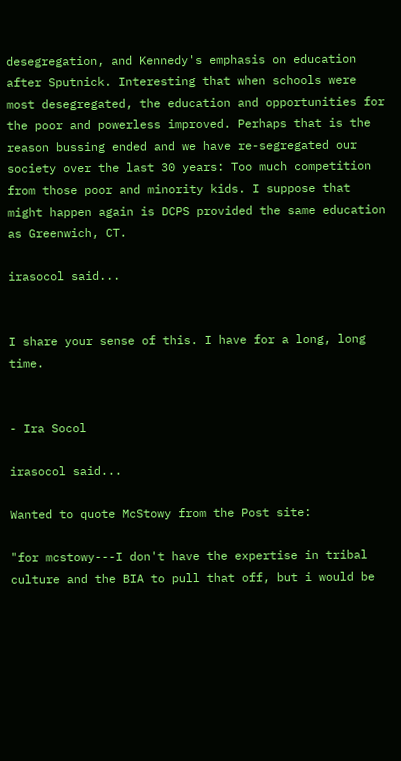desegregation, and Kennedy's emphasis on education after Sputnick. Interesting that when schools were most desegregated, the education and opportunities for the poor and powerless improved. Perhaps that is the reason bussing ended and we have re-segregated our society over the last 30 years: Too much competition from those poor and minority kids. I suppose that might happen again is DCPS provided the same education as Greenwich, CT.

irasocol said...


I share your sense of this. I have for a long, long time.


- Ira Socol

irasocol said...

Wanted to quote McStowy from the Post site:

"for mcstowy---I don't have the expertise in tribal culture and the BIA to pull that off, but i would be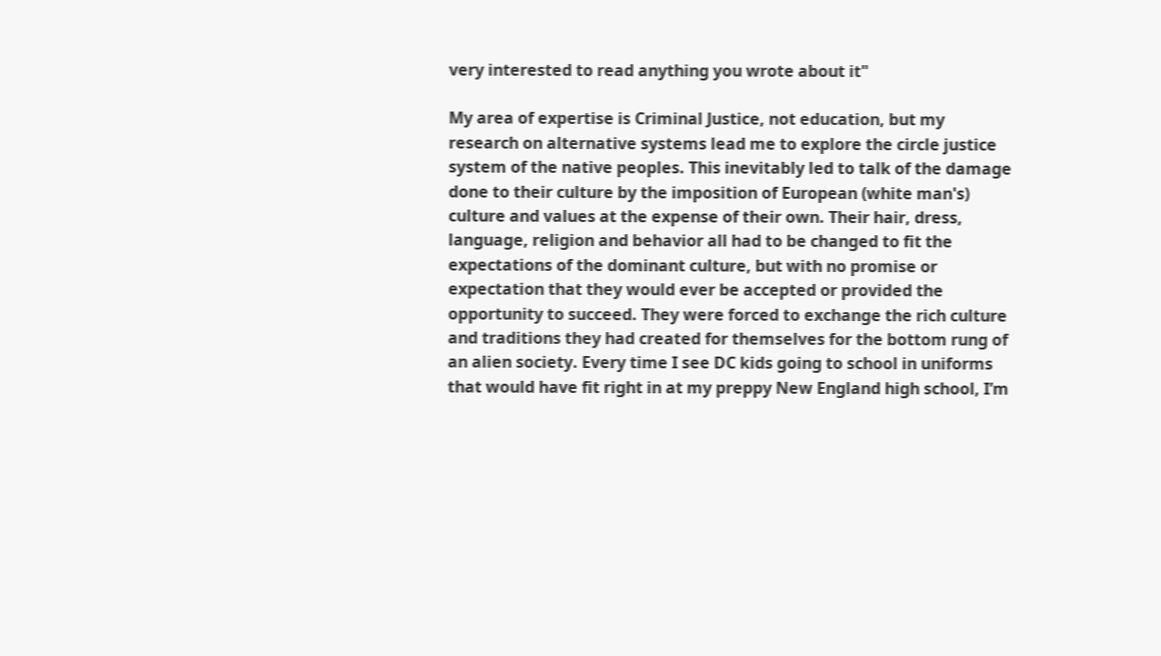very interested to read anything you wrote about it"

My area of expertise is Criminal Justice, not education, but my research on alternative systems lead me to explore the circle justice system of the native peoples. This inevitably led to talk of the damage done to their culture by the imposition of European (white man's) culture and values at the expense of their own. Their hair, dress, language, religion and behavior all had to be changed to fit the expectations of the dominant culture, but with no promise or expectation that they would ever be accepted or provided the opportunity to succeed. They were forced to exchange the rich culture and traditions they had created for themselves for the bottom rung of an alien society. Every time I see DC kids going to school in uniforms that would have fit right in at my preppy New England high school, I’m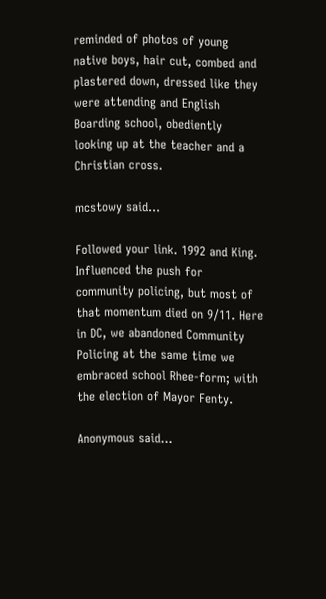reminded of photos of young native boys, hair cut, combed and plastered down, dressed like they were attending and English Boarding school, obediently looking up at the teacher and a Christian cross.

mcstowy said...

Followed your link. 1992 and King. Influenced the push for community policing, but most of that momentum died on 9/11. Here in DC, we abandoned Community Policing at the same time we embraced school Rhee-form; with the election of Mayor Fenty.

Anonymous said...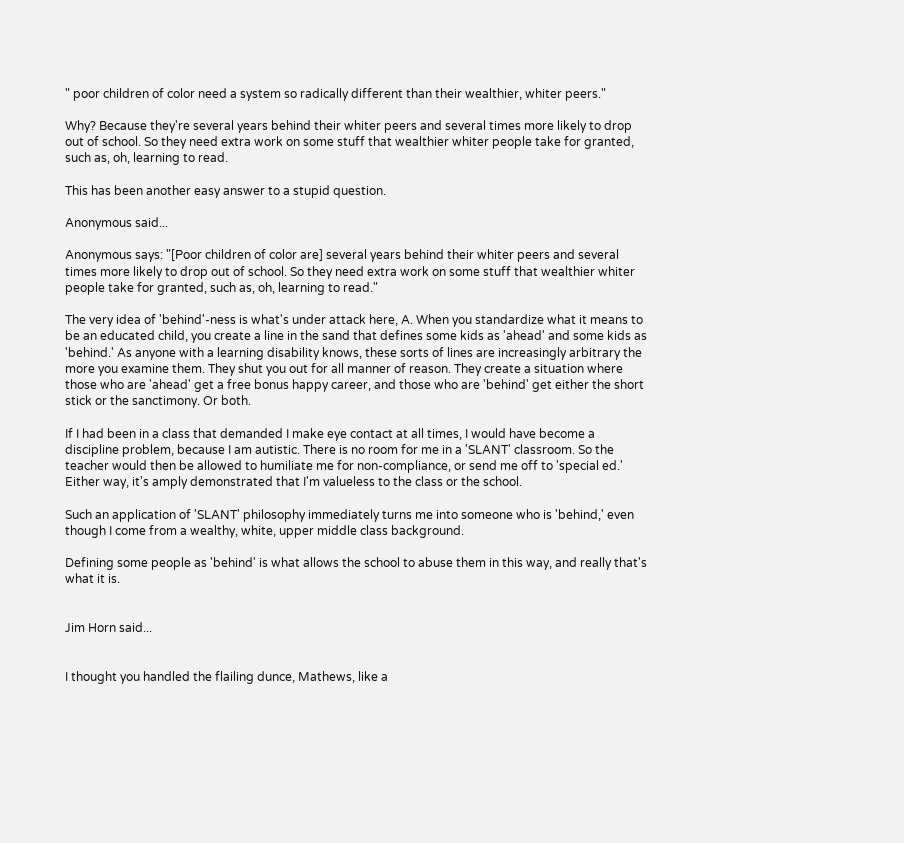" poor children of color need a system so radically different than their wealthier, whiter peers."

Why? Because they're several years behind their whiter peers and several times more likely to drop out of school. So they need extra work on some stuff that wealthier whiter people take for granted, such as, oh, learning to read.

This has been another easy answer to a stupid question.

Anonymous said...

Anonymous says: "[Poor children of color are] several years behind their whiter peers and several times more likely to drop out of school. So they need extra work on some stuff that wealthier whiter people take for granted, such as, oh, learning to read."

The very idea of 'behind'-ness is what's under attack here, A. When you standardize what it means to be an educated child, you create a line in the sand that defines some kids as 'ahead' and some kids as 'behind.' As anyone with a learning disability knows, these sorts of lines are increasingly arbitrary the more you examine them. They shut you out for all manner of reason. They create a situation where those who are 'ahead' get a free bonus happy career, and those who are 'behind' get either the short stick or the sanctimony. Or both.

If I had been in a class that demanded I make eye contact at all times, I would have become a discipline problem, because I am autistic. There is no room for me in a 'SLANT' classroom. So the teacher would then be allowed to humiliate me for non-compliance, or send me off to 'special ed.' Either way, it's amply demonstrated that I'm valueless to the class or the school.

Such an application of 'SLANT' philosophy immediately turns me into someone who is 'behind,' even though I come from a wealthy, white, upper middle class background.

Defining some people as 'behind' is what allows the school to abuse them in this way, and really that's what it is.


Jim Horn said...


I thought you handled the flailing dunce, Mathews, like a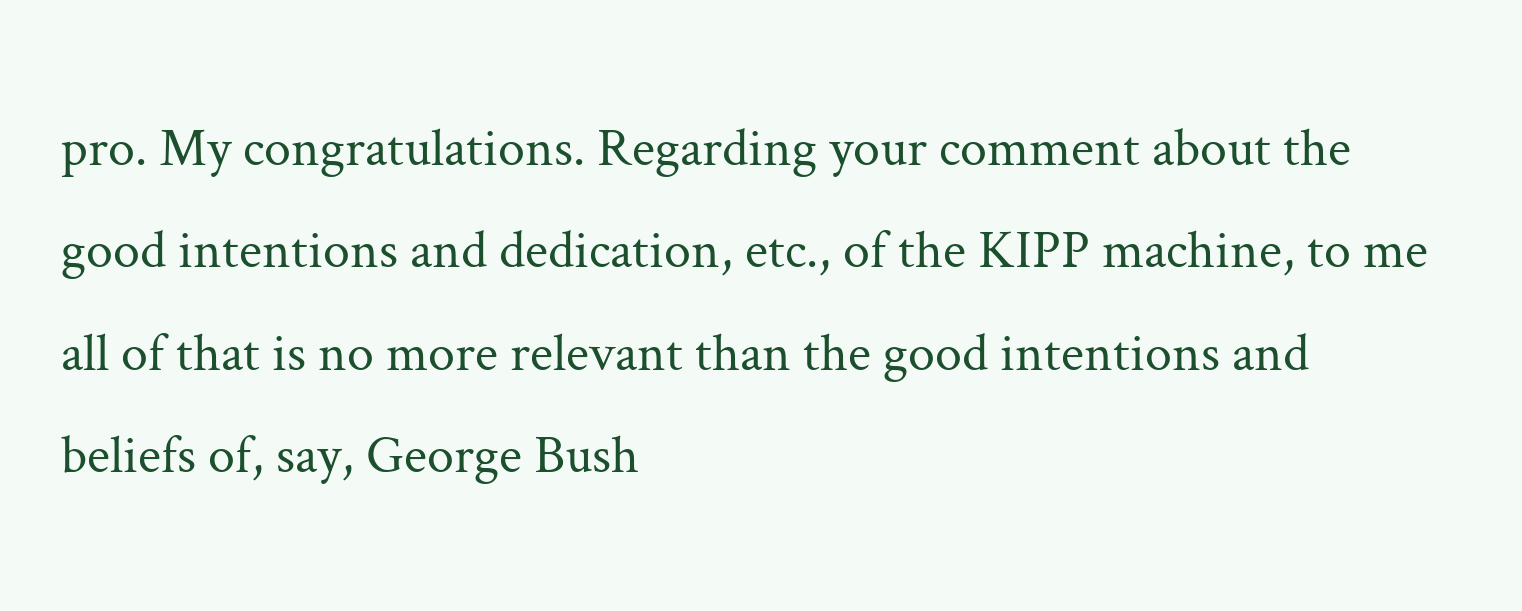pro. My congratulations. Regarding your comment about the good intentions and dedication, etc., of the KIPP machine, to me all of that is no more relevant than the good intentions and beliefs of, say, George Bush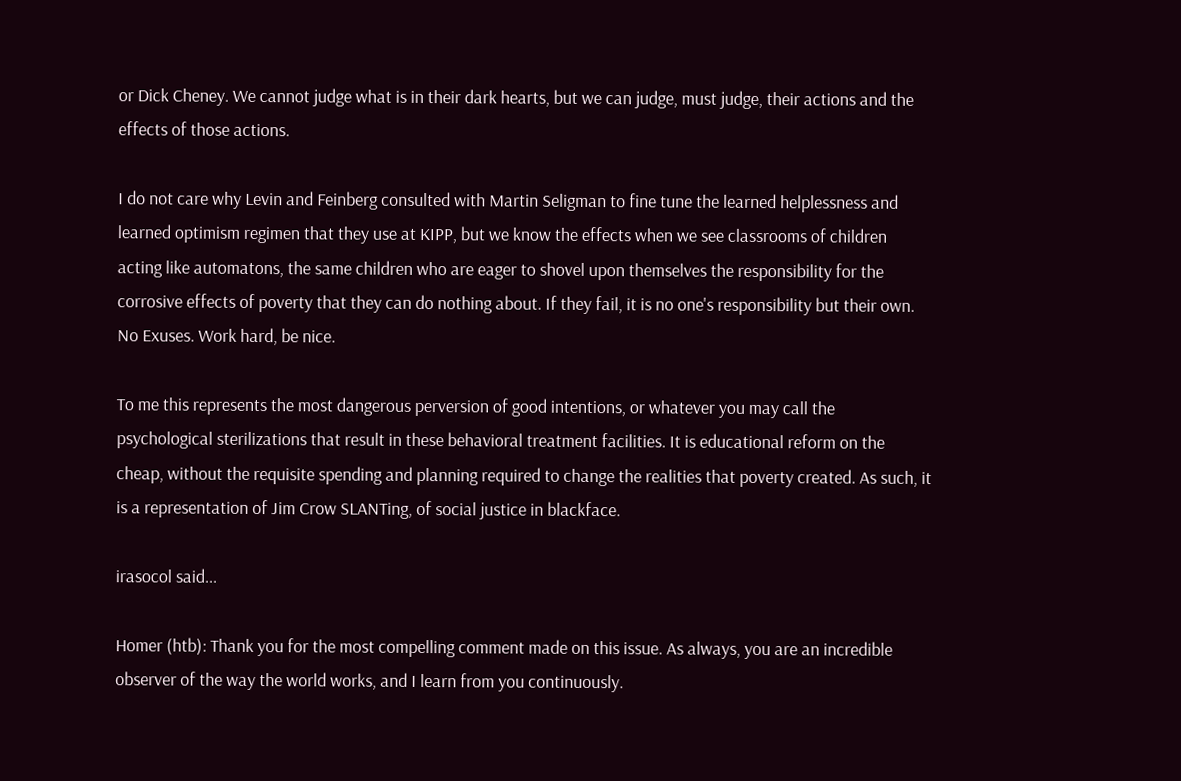or Dick Cheney. We cannot judge what is in their dark hearts, but we can judge, must judge, their actions and the effects of those actions.

I do not care why Levin and Feinberg consulted with Martin Seligman to fine tune the learned helplessness and learned optimism regimen that they use at KIPP, but we know the effects when we see classrooms of children acting like automatons, the same children who are eager to shovel upon themselves the responsibility for the corrosive effects of poverty that they can do nothing about. If they fail, it is no one's responsibility but their own. No Exuses. Work hard, be nice.

To me this represents the most dangerous perversion of good intentions, or whatever you may call the psychological sterilizations that result in these behavioral treatment facilities. It is educational reform on the cheap, without the requisite spending and planning required to change the realities that poverty created. As such, it is a representation of Jim Crow SLANTing, of social justice in blackface.

irasocol said...

Homer (htb): Thank you for the most compelling comment made on this issue. As always, you are an incredible observer of the way the world works, and I learn from you continuously.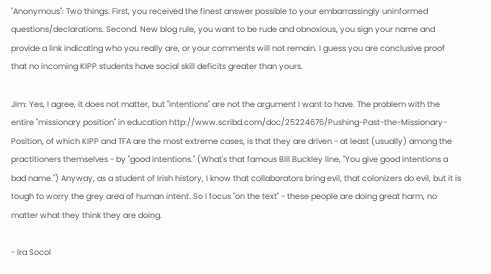"Anonymous": Two things. First, you received the finest answer possible to your embarrassingly uninformed questions/declarations. Second. New blog rule, you want to be rude and obnoxious, you sign your name and provide a link indicating who you really are, or your comments will not remain. I guess you are conclusive proof that no incoming KIPP students have social skill deficits greater than yours.

Jim: Yes, I agree, it does not matter, but "intentions" are not the argument I want to have. The problem with the entire "missionary position" in education http://www.scribd.com/doc/25224676/Pushing-Past-the-Missionary-Position, of which KIPP and TFA are the most extreme cases, is that they are driven - at least (usually) among the practitioners themselves - by "good intentions." (What's that famous Bill Buckley line, "You give good intentions a bad name.") Anyway, as a student of Irish history, I know that collaborators bring evil, that colonizers do evil, but it is tough to worry the grey area of human intent. So I focus "on the text" - these people are doing great harm, no matter what they think they are doing.

- Ira Socol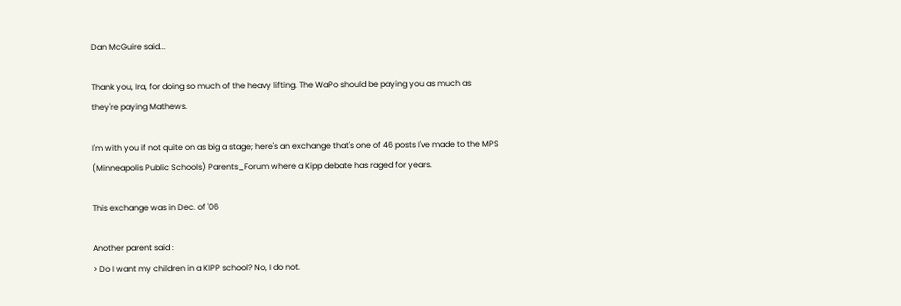Dan McGuire said...

Thank you, Ira, for doing so much of the heavy lifting. The WaPo should be paying you as much as they're paying Mathews.

I'm with you if not quite on as big a stage; here's an exchange that's one of 46 posts I've made to the MPS (Minneapolis Public Schools) Parents_Forum where a Kipp debate has raged for years.

This exchange was in Dec. of '06

Another parent said :
> Do I want my children in a KIPP school? No, I do not.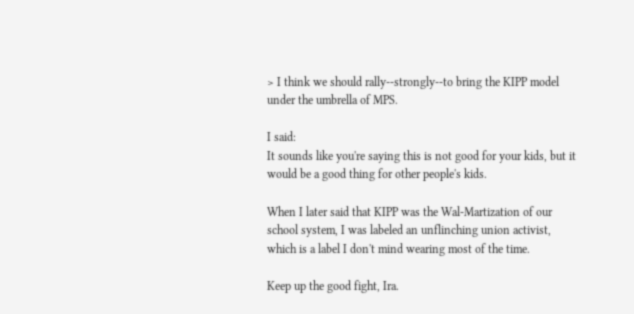> I think we should rally--strongly--to bring the KIPP model under the umbrella of MPS.

I said:
It sounds like you're saying this is not good for your kids, but it would be a good thing for other people's kids.

When I later said that KIPP was the Wal-Martization of our school system, I was labeled an unflinching union activist, which is a label I don't mind wearing most of the time.

Keep up the good fight, Ira.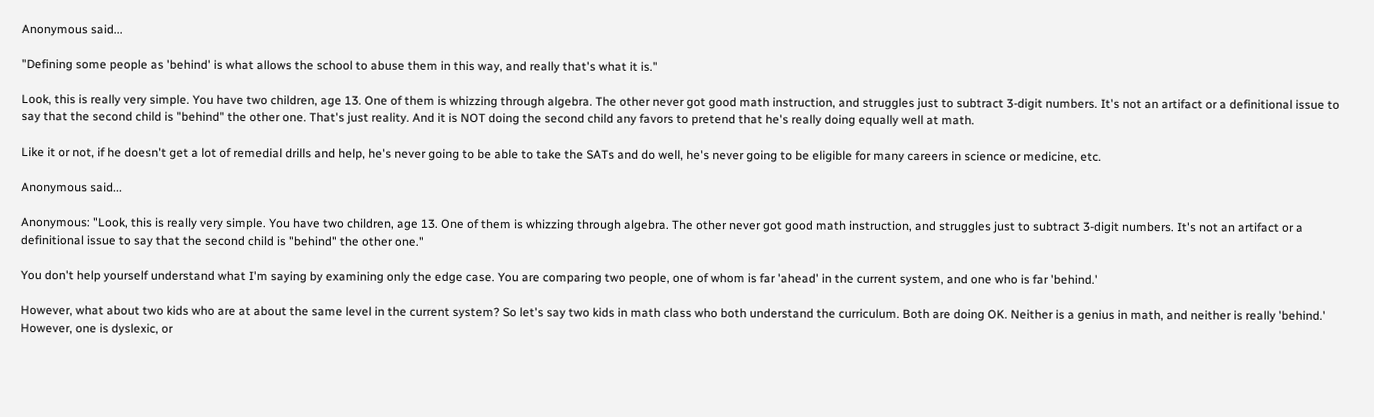Anonymous said...

"Defining some people as 'behind' is what allows the school to abuse them in this way, and really that's what it is."

Look, this is really very simple. You have two children, age 13. One of them is whizzing through algebra. The other never got good math instruction, and struggles just to subtract 3-digit numbers. It's not an artifact or a definitional issue to say that the second child is "behind" the other one. That's just reality. And it is NOT doing the second child any favors to pretend that he's really doing equally well at math.

Like it or not, if he doesn't get a lot of remedial drills and help, he's never going to be able to take the SATs and do well, he's never going to be eligible for many careers in science or medicine, etc.

Anonymous said...

Anonymous: "Look, this is really very simple. You have two children, age 13. One of them is whizzing through algebra. The other never got good math instruction, and struggles just to subtract 3-digit numbers. It's not an artifact or a definitional issue to say that the second child is "behind" the other one."

You don't help yourself understand what I'm saying by examining only the edge case. You are comparing two people, one of whom is far 'ahead' in the current system, and one who is far 'behind.'

However, what about two kids who are at about the same level in the current system? So let's say two kids in math class who both understand the curriculum. Both are doing OK. Neither is a genius in math, and neither is really 'behind.' However, one is dyslexic, or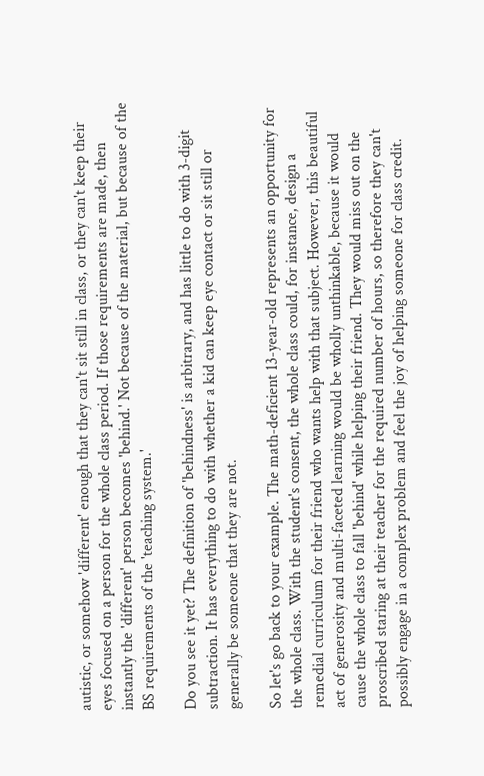autistic, or somehow 'different' enough that they can't sit still in class, or they can't keep their eyes focused on a person for the whole class period. If those requirements are made, then instantly the 'different' person becomes 'behind.' Not because of the material, but because of the BS requirements of the 'teaching system.'

Do you see it yet? The definition of 'behindness' is arbitrary, and has little to do with 3-digit subtraction. It has everything to do with whether a kid can keep eye contact or sit still or generally be someone that they are not.

So let's go back to your example. The math-deficient 13-year-old represents an opportunity for the whole class. With the student's consent, the whole class could, for instance, design a remedial curriculum for their friend who wants help with that subject. However, this beautiful act of generosity and multi-faceted learning would be wholly unthinkable, because it would cause the whole class to fall 'behind' while helping their friend. They would miss out on the proscribed staring at their teacher for the required number of hours, so therefore they can't possibly engage in a complex problem and feel the joy of helping someone for class credit.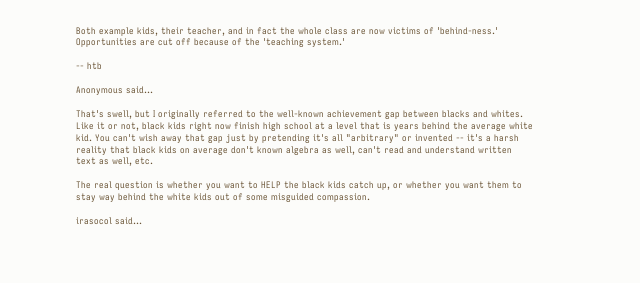Both example kids, their teacher, and in fact the whole class are now victims of 'behind-ness.' Opportunities are cut off because of the 'teaching system.'

-- htb

Anonymous said...

That's swell, but I originally referred to the well-known achievement gap between blacks and whites. Like it or not, black kids right now finish high school at a level that is years behind the average white kid. You can't wish away that gap just by pretending it's all "arbitrary" or invented -- it's a harsh reality that black kids on average don't known algebra as well, can't read and understand written text as well, etc.

The real question is whether you want to HELP the black kids catch up, or whether you want them to stay way behind the white kids out of some misguided compassion.

irasocol said...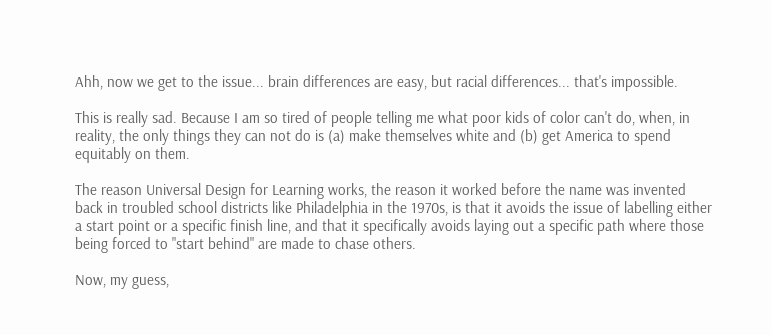Ahh, now we get to the issue... brain differences are easy, but racial differences... that's impossible.

This is really sad. Because I am so tired of people telling me what poor kids of color can't do, when, in reality, the only things they can not do is (a) make themselves white and (b) get America to spend equitably on them.

The reason Universal Design for Learning works, the reason it worked before the name was invented back in troubled school districts like Philadelphia in the 1970s, is that it avoids the issue of labelling either a start point or a specific finish line, and that it specifically avoids laying out a specific path where those being forced to "start behind" are made to chase others.

Now, my guess,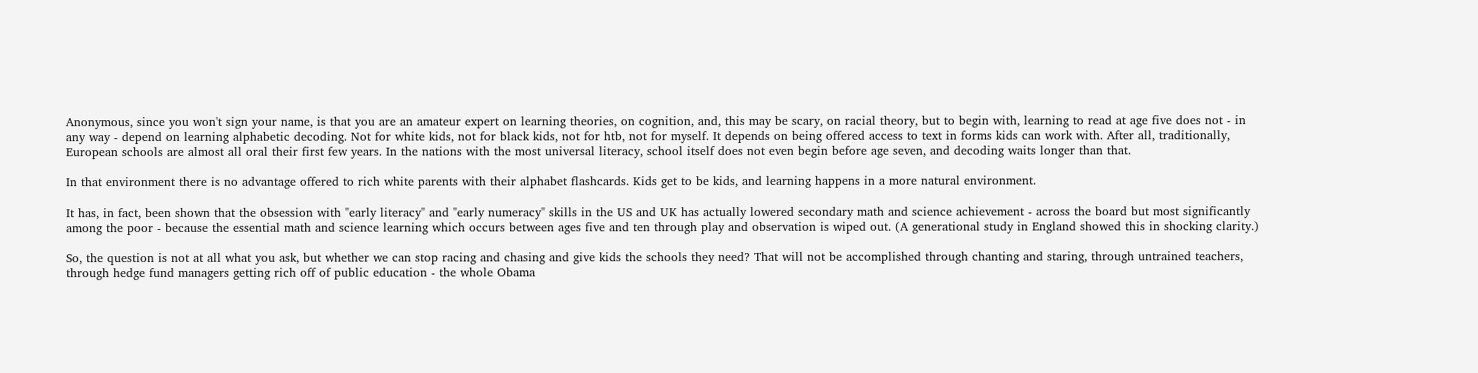Anonymous, since you won't sign your name, is that you are an amateur expert on learning theories, on cognition, and, this may be scary, on racial theory, but to begin with, learning to read at age five does not - in any way - depend on learning alphabetic decoding. Not for white kids, not for black kids, not for htb, not for myself. It depends on being offered access to text in forms kids can work with. After all, traditionally, European schools are almost all oral their first few years. In the nations with the most universal literacy, school itself does not even begin before age seven, and decoding waits longer than that.

In that environment there is no advantage offered to rich white parents with their alphabet flashcards. Kids get to be kids, and learning happens in a more natural environment.

It has, in fact, been shown that the obsession with "early literacy" and "early numeracy" skills in the US and UK has actually lowered secondary math and science achievement - across the board but most significantly among the poor - because the essential math and science learning which occurs between ages five and ten through play and observation is wiped out. (A generational study in England showed this in shocking clarity.)

So, the question is not at all what you ask, but whether we can stop racing and chasing and give kids the schools they need? That will not be accomplished through chanting and staring, through untrained teachers, through hedge fund managers getting rich off of public education - the whole Obama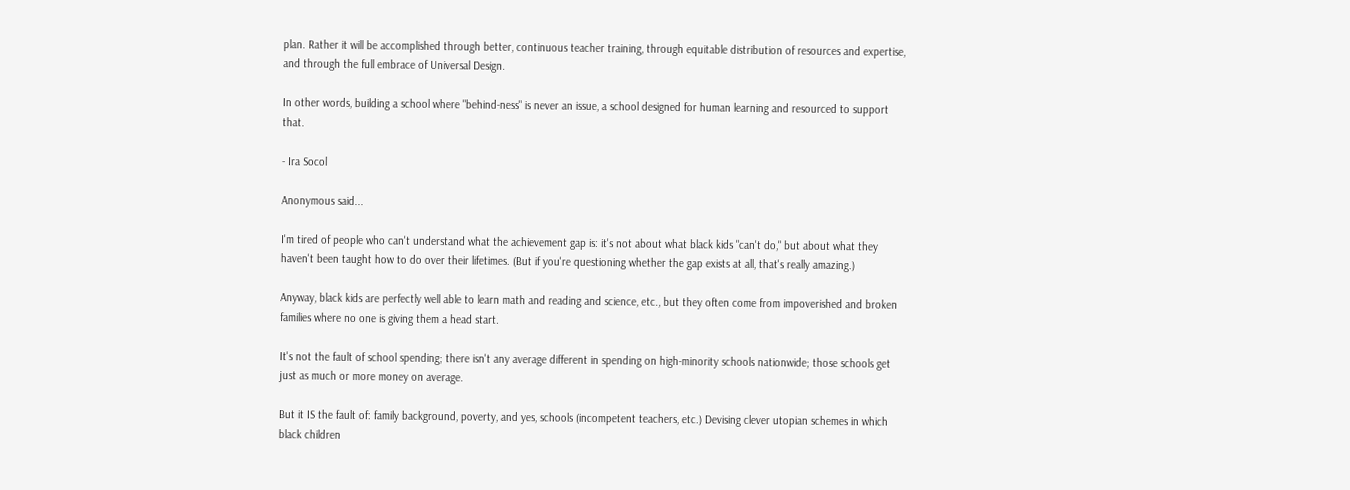plan. Rather it will be accomplished through better, continuous teacher training, through equitable distribution of resources and expertise, and through the full embrace of Universal Design.

In other words, building a school where "behind-ness" is never an issue, a school designed for human learning and resourced to support that.

- Ira Socol

Anonymous said...

I'm tired of people who can't understand what the achievement gap is: it's not about what black kids "can't do," but about what they haven't been taught how to do over their lifetimes. (But if you're questioning whether the gap exists at all, that's really amazing.)

Anyway, black kids are perfectly well able to learn math and reading and science, etc., but they often come from impoverished and broken families where no one is giving them a head start.

It's not the fault of school spending; there isn't any average different in spending on high-minority schools nationwide; those schools get just as much or more money on average.

But it IS the fault of: family background, poverty, and yes, schools (incompetent teachers, etc.) Devising clever utopian schemes in which black children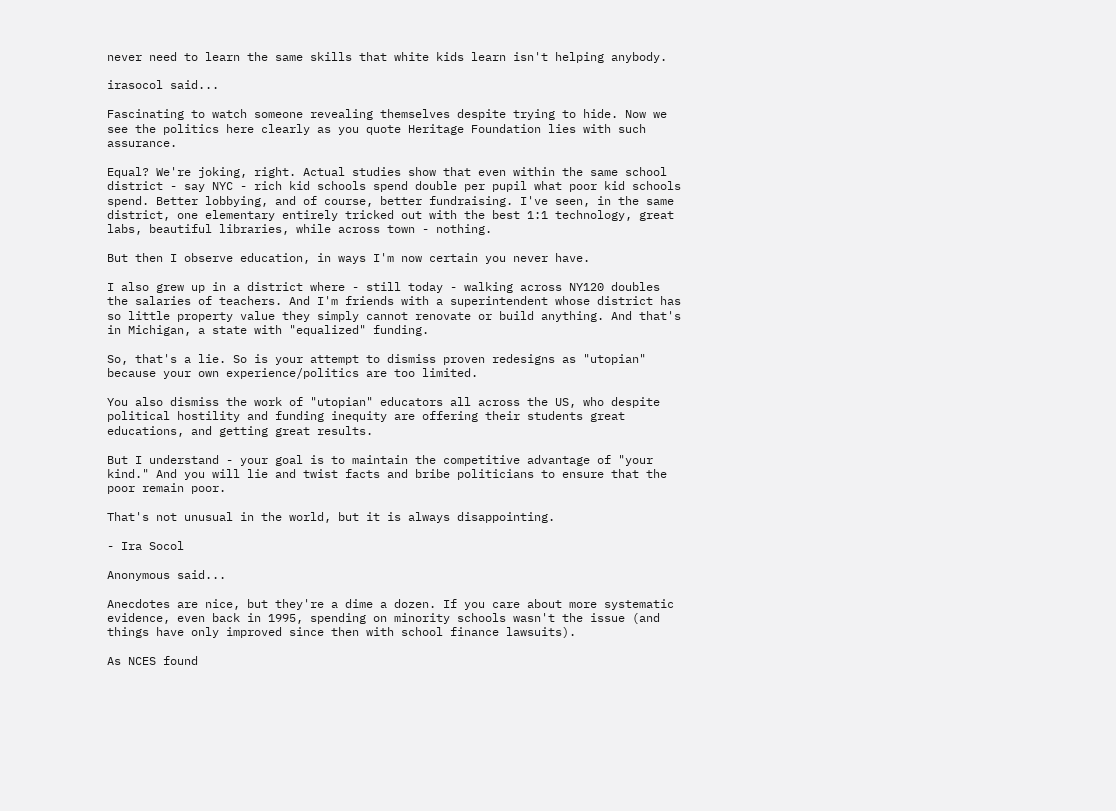never need to learn the same skills that white kids learn isn't helping anybody.

irasocol said...

Fascinating to watch someone revealing themselves despite trying to hide. Now we see the politics here clearly as you quote Heritage Foundation lies with such assurance.

Equal? We're joking, right. Actual studies show that even within the same school district - say NYC - rich kid schools spend double per pupil what poor kid schools spend. Better lobbying, and of course, better fundraising. I've seen, in the same district, one elementary entirely tricked out with the best 1:1 technology, great labs, beautiful libraries, while across town - nothing.

But then I observe education, in ways I'm now certain you never have.

I also grew up in a district where - still today - walking across NY120 doubles the salaries of teachers. And I'm friends with a superintendent whose district has so little property value they simply cannot renovate or build anything. And that's in Michigan, a state with "equalized" funding.

So, that's a lie. So is your attempt to dismiss proven redesigns as "utopian" because your own experience/politics are too limited.

You also dismiss the work of "utopian" educators all across the US, who despite political hostility and funding inequity are offering their students great educations, and getting great results.

But I understand - your goal is to maintain the competitive advantage of "your kind." And you will lie and twist facts and bribe politicians to ensure that the poor remain poor.

That's not unusual in the world, but it is always disappointing.

- Ira Socol

Anonymous said...

Anecdotes are nice, but they're a dime a dozen. If you care about more systematic evidence, even back in 1995, spending on minority schools wasn't the issue (and things have only improved since then with school finance lawsuits).

As NCES found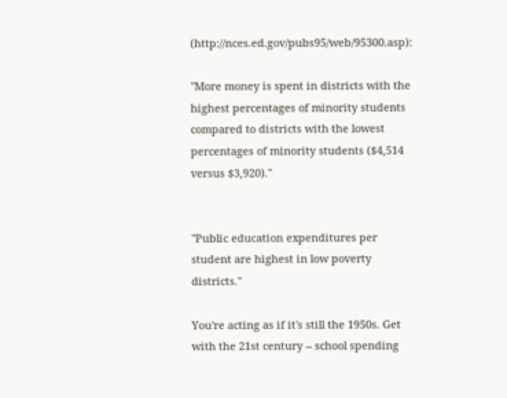(http://nces.ed.gov/pubs95/web/95300.asp):

"More money is spent in districts with the highest percentages of minority students compared to districts with the lowest percentages of minority students ($4,514 versus $3,920)."


"Public education expenditures per student are highest in low poverty districts."

You're acting as if it's still the 1950s. Get with the 21st century -- school spending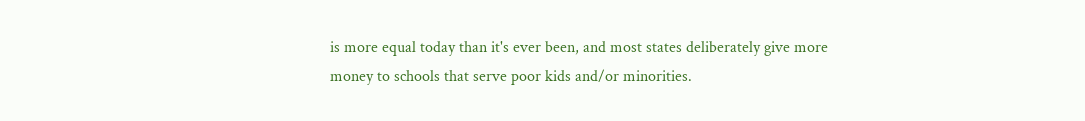is more equal today than it's ever been, and most states deliberately give more money to schools that serve poor kids and/or minorities.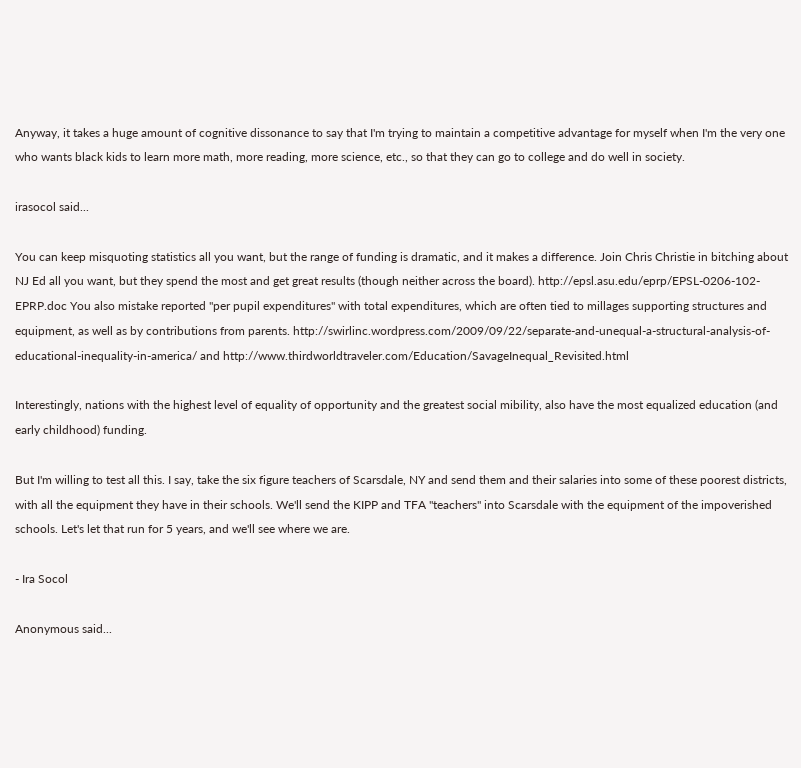Anyway, it takes a huge amount of cognitive dissonance to say that I'm trying to maintain a competitive advantage for myself when I'm the very one who wants black kids to learn more math, more reading, more science, etc., so that they can go to college and do well in society.

irasocol said...

You can keep misquoting statistics all you want, but the range of funding is dramatic, and it makes a difference. Join Chris Christie in bitching about NJ Ed all you want, but they spend the most and get great results (though neither across the board). http://epsl.asu.edu/eprp/EPSL-0206-102-EPRP.doc You also mistake reported "per pupil expenditures" with total expenditures, which are often tied to millages supporting structures and equipment, as well as by contributions from parents. http://swirlinc.wordpress.com/2009/09/22/separate-and-unequal-a-structural-analysis-of-educational-inequality-in-america/ and http://www.thirdworldtraveler.com/Education/SavageInequal_Revisited.html

Interestingly, nations with the highest level of equality of opportunity and the greatest social mibility, also have the most equalized education (and early childhood) funding.

But I'm willing to test all this. I say, take the six figure teachers of Scarsdale, NY and send them and their salaries into some of these poorest districts, with all the equipment they have in their schools. We'll send the KIPP and TFA "teachers" into Scarsdale with the equipment of the impoverished schools. Let's let that run for 5 years, and we'll see where we are.

- Ira Socol

Anonymous said...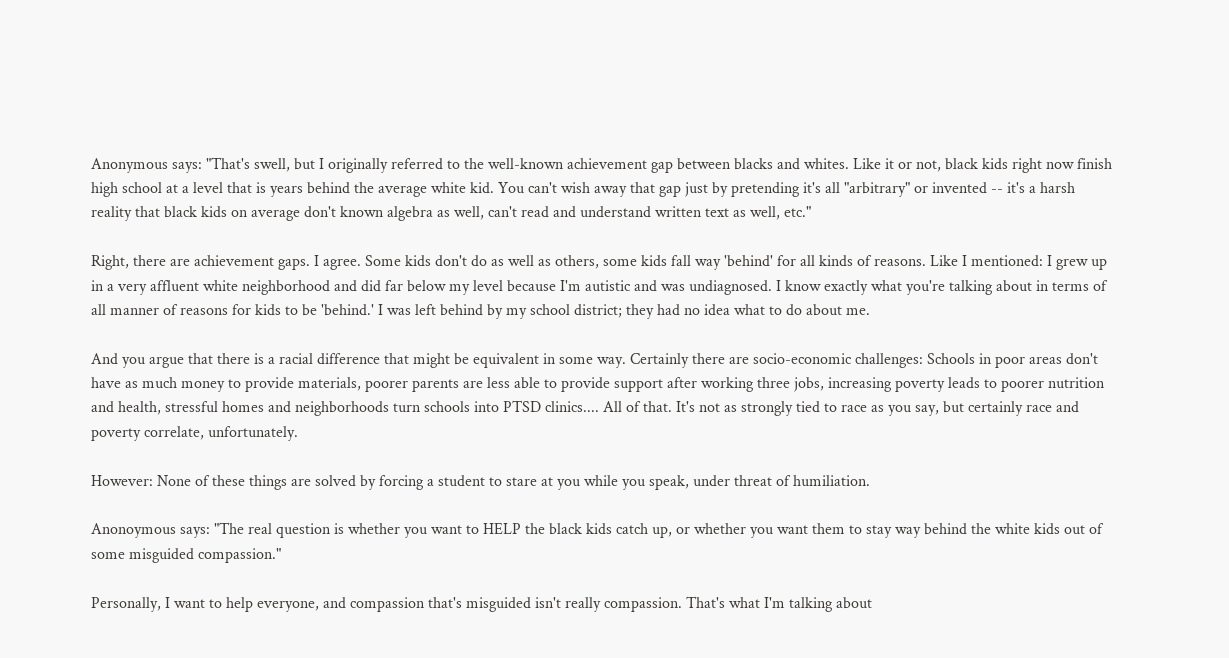Anonymous says: "That's swell, but I originally referred to the well-known achievement gap between blacks and whites. Like it or not, black kids right now finish high school at a level that is years behind the average white kid. You can't wish away that gap just by pretending it's all "arbitrary" or invented -- it's a harsh reality that black kids on average don't known algebra as well, can't read and understand written text as well, etc."

Right, there are achievement gaps. I agree. Some kids don't do as well as others, some kids fall way 'behind' for all kinds of reasons. Like I mentioned: I grew up in a very affluent white neighborhood and did far below my level because I'm autistic and was undiagnosed. I know exactly what you're talking about in terms of all manner of reasons for kids to be 'behind.' I was left behind by my school district; they had no idea what to do about me.

And you argue that there is a racial difference that might be equivalent in some way. Certainly there are socio-economic challenges: Schools in poor areas don't have as much money to provide materials, poorer parents are less able to provide support after working three jobs, increasing poverty leads to poorer nutrition and health, stressful homes and neighborhoods turn schools into PTSD clinics.... All of that. It's not as strongly tied to race as you say, but certainly race and poverty correlate, unfortunately.

However: None of these things are solved by forcing a student to stare at you while you speak, under threat of humiliation.

Anonoymous says: "The real question is whether you want to HELP the black kids catch up, or whether you want them to stay way behind the white kids out of some misguided compassion."

Personally, I want to help everyone, and compassion that's misguided isn't really compassion. That's what I'm talking about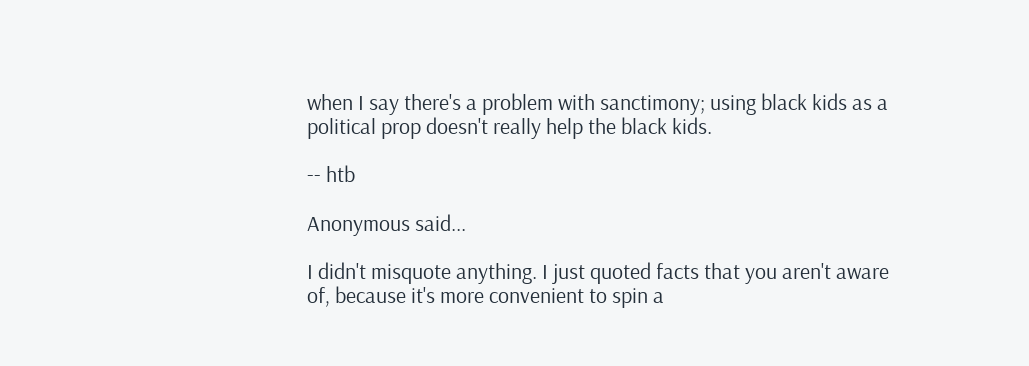when I say there's a problem with sanctimony; using black kids as a political prop doesn't really help the black kids.

-- htb

Anonymous said...

I didn't misquote anything. I just quoted facts that you aren't aware of, because it's more convenient to spin a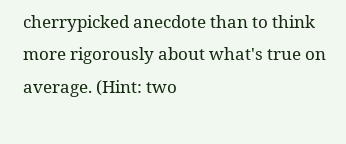cherrypicked anecdote than to think more rigorously about what's true on average. (Hint: two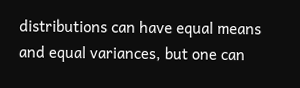distributions can have equal means and equal variances, but one can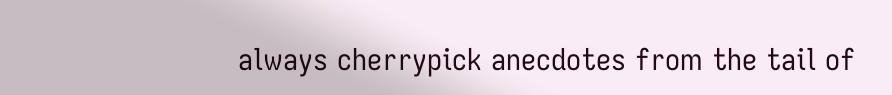always cherrypick anecdotes from the tail of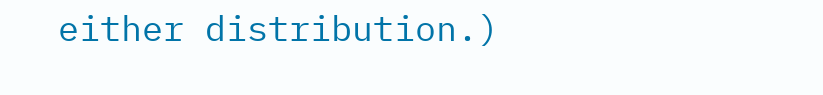either distribution.)